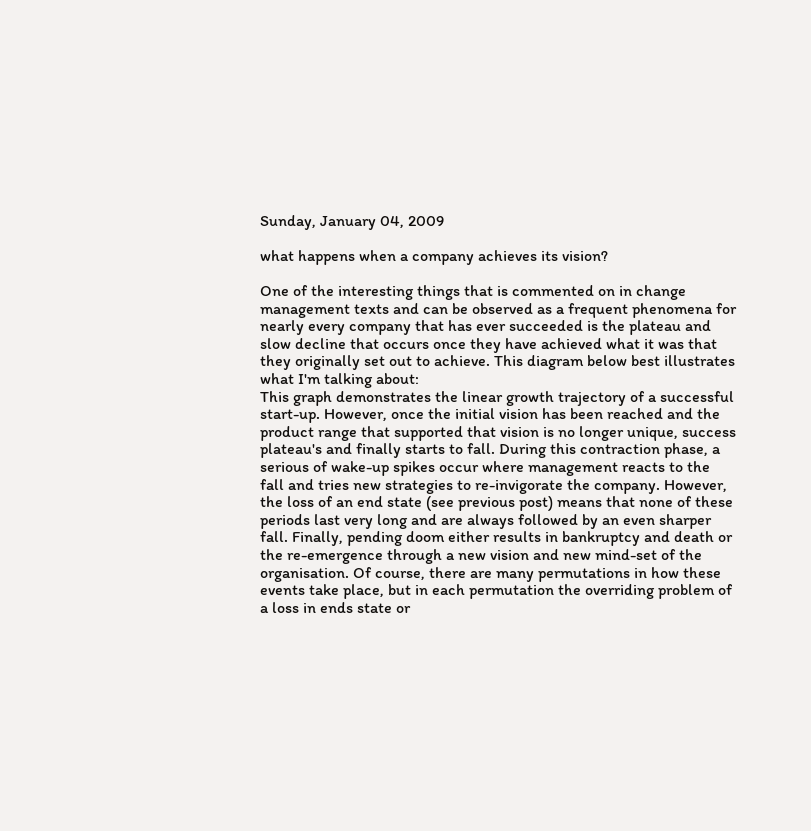Sunday, January 04, 2009

what happens when a company achieves its vision?

One of the interesting things that is commented on in change management texts and can be observed as a frequent phenomena for nearly every company that has ever succeeded is the plateau and slow decline that occurs once they have achieved what it was that they originally set out to achieve. This diagram below best illustrates what I'm talking about:
This graph demonstrates the linear growth trajectory of a successful start-up. However, once the initial vision has been reached and the product range that supported that vision is no longer unique, success plateau's and finally starts to fall. During this contraction phase, a serious of wake-up spikes occur where management reacts to the fall and tries new strategies to re-invigorate the company. However, the loss of an end state (see previous post) means that none of these periods last very long and are always followed by an even sharper fall. Finally, pending doom either results in bankruptcy and death or the re-emergence through a new vision and new mind-set of the organisation. Of course, there are many permutations in how these events take place, but in each permutation the overriding problem of a loss in ends state or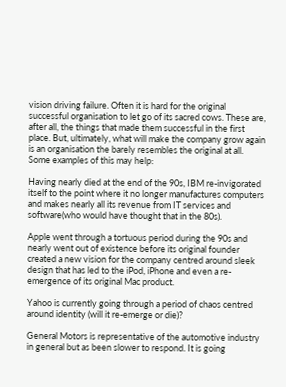vision driving failure. Often it is hard for the original successful organisation to let go of its sacred cows. These are, after all, the things that made them successful in the first place. But, ultimately, what will make the company grow again is an organisation the barely resembles the original at all. Some examples of this may help:

Having nearly died at the end of the 90s, IBM re-invigorated itself to the point where it no longer manufactures computers and makes nearly all its revenue from IT services and software(who would have thought that in the 80s).

Apple went through a tortuous period during the 90s and nearly went out of existence before its original founder created a new vision for the company centred around sleek design that has led to the iPod, iPhone and even a re-emergence of its original Mac product.

Yahoo is currently going through a period of chaos centred around identity (will it re-emerge or die)?

General Motors is representative of the automotive industry in general but as been slower to respond. It is going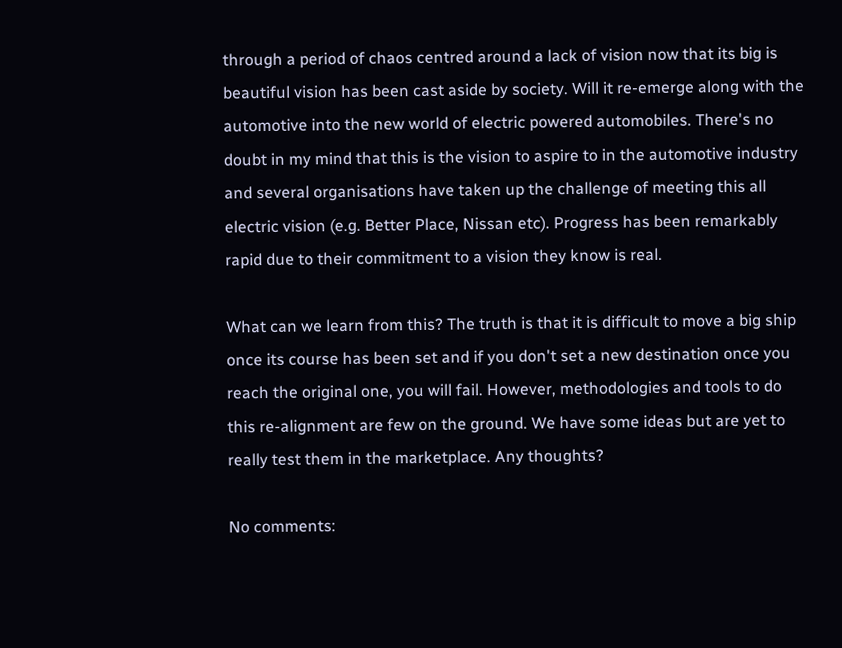through a period of chaos centred around a lack of vision now that its big is beautiful vision has been cast aside by society. Will it re-emerge along with the automotive into the new world of electric powered automobiles. There's no doubt in my mind that this is the vision to aspire to in the automotive industry and several organisations have taken up the challenge of meeting this all electric vision (e.g. Better Place, Nissan etc). Progress has been remarkably rapid due to their commitment to a vision they know is real.

What can we learn from this? The truth is that it is difficult to move a big ship once its course has been set and if you don't set a new destination once you reach the original one, you will fail. However, methodologies and tools to do this re-alignment are few on the ground. We have some ideas but are yet to really test them in the marketplace. Any thoughts?

No comments: